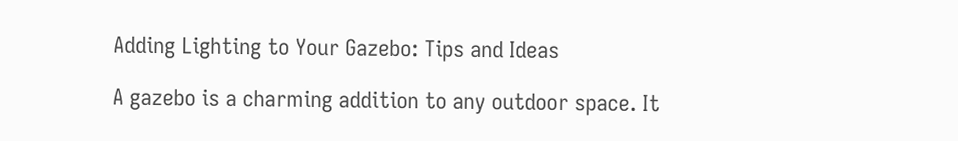Adding Lighting to Your Gazebo: Tips and Ideas

A gazebo is a charming addition to any outdoor space. It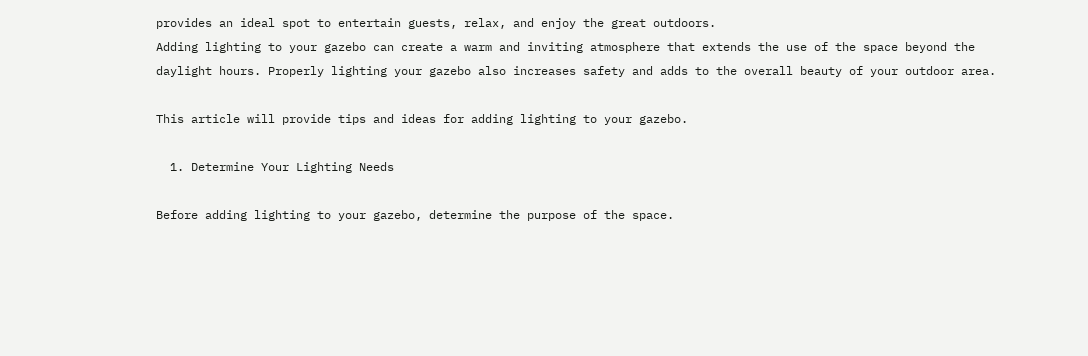provides an ideal spot to entertain guests, relax, and enjoy the great outdoors.
Adding lighting to your gazebo can create a warm and inviting atmosphere that extends the use of the space beyond the daylight hours. Properly lighting your gazebo also increases safety and adds to the overall beauty of your outdoor area.

This article will provide tips and ideas for adding lighting to your gazebo.

  1. Determine Your Lighting Needs

Before adding lighting to your gazebo, determine the purpose of the space.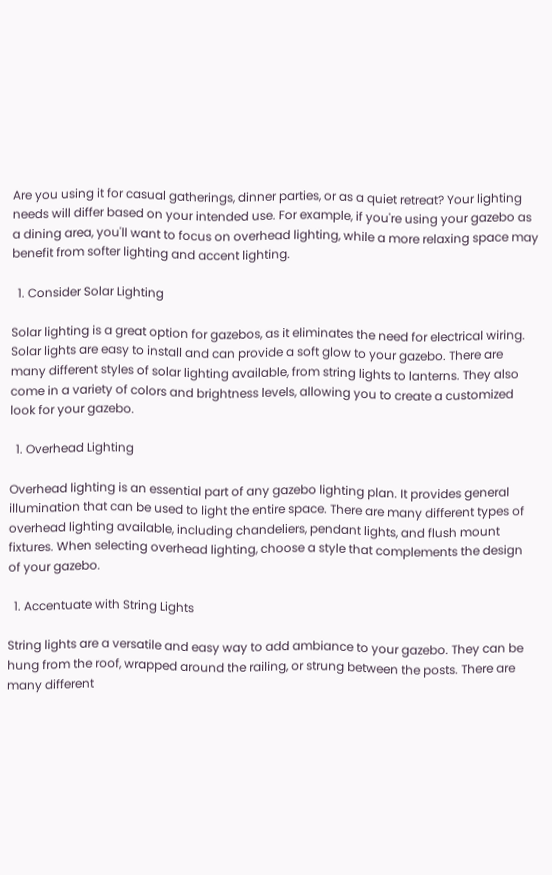Are you using it for casual gatherings, dinner parties, or as a quiet retreat? Your lighting needs will differ based on your intended use. For example, if you're using your gazebo as a dining area, you'll want to focus on overhead lighting, while a more relaxing space may benefit from softer lighting and accent lighting.

  1. Consider Solar Lighting

Solar lighting is a great option for gazebos, as it eliminates the need for electrical wiring. Solar lights are easy to install and can provide a soft glow to your gazebo. There are many different styles of solar lighting available, from string lights to lanterns. They also come in a variety of colors and brightness levels, allowing you to create a customized look for your gazebo.

  1. Overhead Lighting

Overhead lighting is an essential part of any gazebo lighting plan. It provides general illumination that can be used to light the entire space. There are many different types of overhead lighting available, including chandeliers, pendant lights, and flush mount fixtures. When selecting overhead lighting, choose a style that complements the design of your gazebo.

  1. Accentuate with String Lights

String lights are a versatile and easy way to add ambiance to your gazebo. They can be hung from the roof, wrapped around the railing, or strung between the posts. There are many different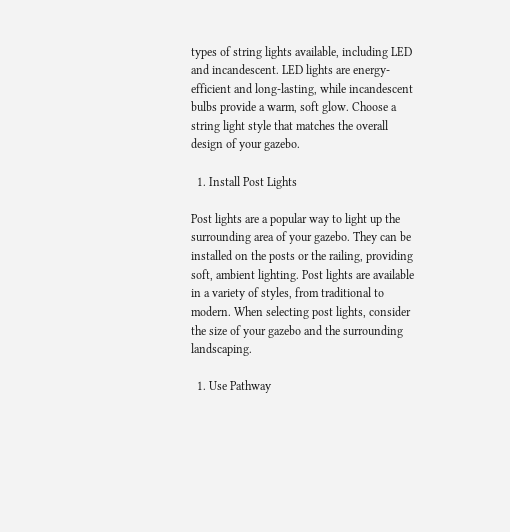types of string lights available, including LED and incandescent. LED lights are energy-efficient and long-lasting, while incandescent bulbs provide a warm, soft glow. Choose a string light style that matches the overall design of your gazebo.

  1. Install Post Lights

Post lights are a popular way to light up the surrounding area of your gazebo. They can be installed on the posts or the railing, providing soft, ambient lighting. Post lights are available in a variety of styles, from traditional to modern. When selecting post lights, consider the size of your gazebo and the surrounding landscaping.

  1. Use Pathway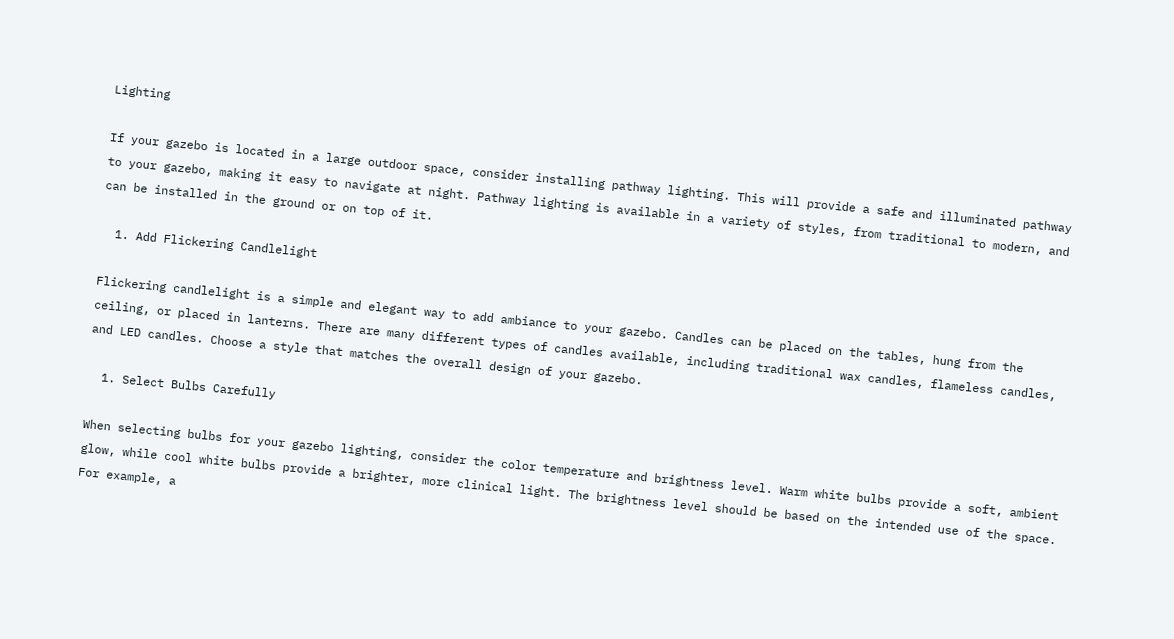Lighting

If your gazebo is located in a large outdoor space, consider installing pathway lighting. This will provide a safe and illuminated pathway to your gazebo, making it easy to navigate at night. Pathway lighting is available in a variety of styles, from traditional to modern, and can be installed in the ground or on top of it.

  1. Add Flickering Candlelight

Flickering candlelight is a simple and elegant way to add ambiance to your gazebo. Candles can be placed on the tables, hung from the ceiling, or placed in lanterns. There are many different types of candles available, including traditional wax candles, flameless candles, and LED candles. Choose a style that matches the overall design of your gazebo.

  1. Select Bulbs Carefully

When selecting bulbs for your gazebo lighting, consider the color temperature and brightness level. Warm white bulbs provide a soft, ambient glow, while cool white bulbs provide a brighter, more clinical light. The brightness level should be based on the intended use of the space. For example, a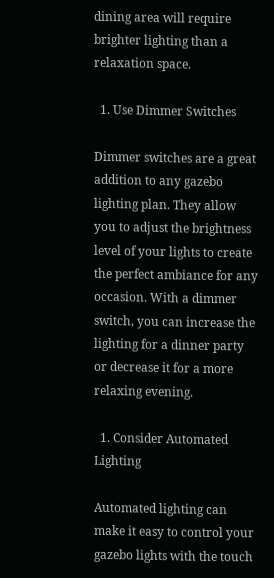dining area will require brighter lighting than a relaxation space.

  1. Use Dimmer Switches

Dimmer switches are a great addition to any gazebo lighting plan. They allow you to adjust the brightness level of your lights to create the perfect ambiance for any occasion. With a dimmer switch, you can increase the lighting for a dinner party or decrease it for a more relaxing evening.

  1. Consider Automated Lighting

Automated lighting can make it easy to control your gazebo lights with the touch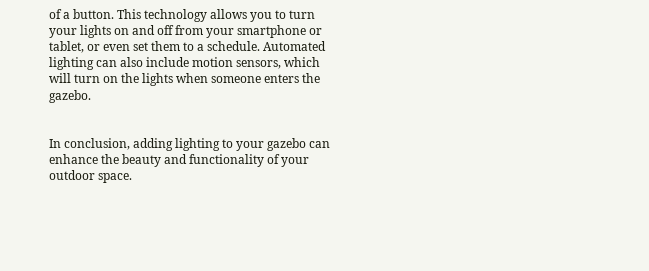of a button. This technology allows you to turn your lights on and off from your smartphone or tablet, or even set them to a schedule. Automated lighting can also include motion sensors, which will turn on the lights when someone enters the gazebo.


In conclusion, adding lighting to your gazebo can enhance the beauty and functionality of your outdoor space.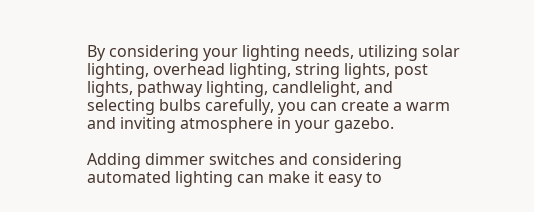By considering your lighting needs, utilizing solar lighting, overhead lighting, string lights, post lights, pathway lighting, candlelight, and selecting bulbs carefully, you can create a warm and inviting atmosphere in your gazebo.

Adding dimmer switches and considering automated lighting can make it easy to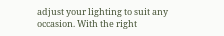adjust your lighting to suit any occasion. With the right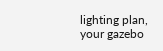lighting plan, your gazebo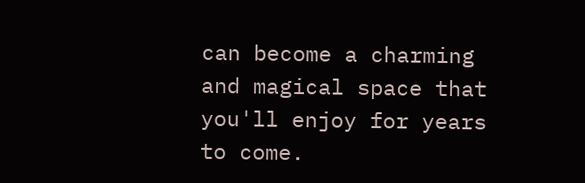can become a charming and magical space that you'll enjoy for years to come.